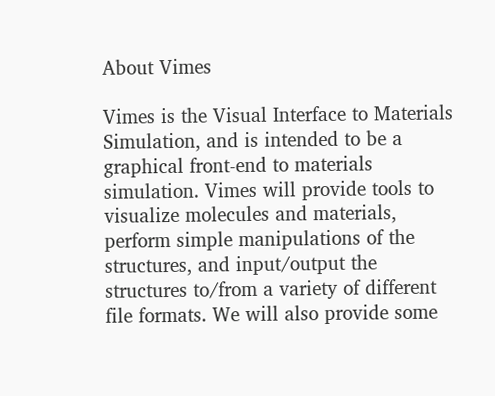About Vimes

Vimes is the Visual Interface to Materials Simulation, and is intended to be a graphical front-end to materials simulation. Vimes will provide tools to visualize molecules and materials, perform simple manipulations of the structures, and input/output the structures to/from a variety of different file formats. We will also provide some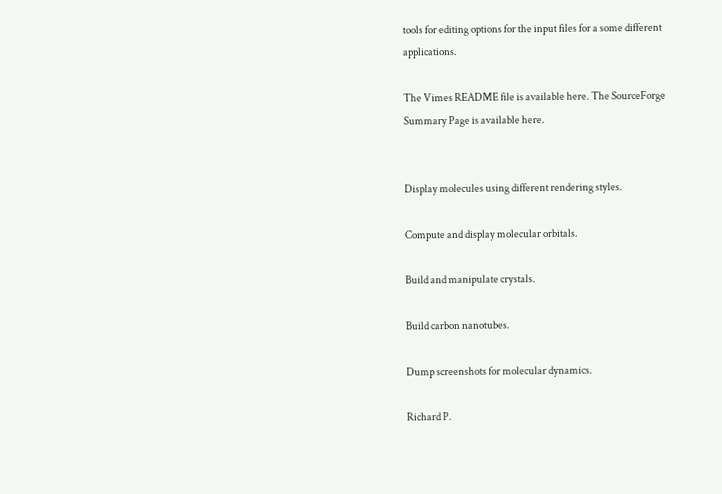tools for editing options for the input files for a some different applications.

The Vimes README file is available here. The SourceForge Summary Page is available here.


Display molecules using different rendering styles.

Compute and display molecular orbitals.

Build and manipulate crystals.

Build carbon nanotubes.

Dump screenshots for molecular dynamics.

Richard P.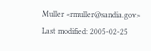Muller <rmuller@sandia.gov>
Last modified: 2005-02-25